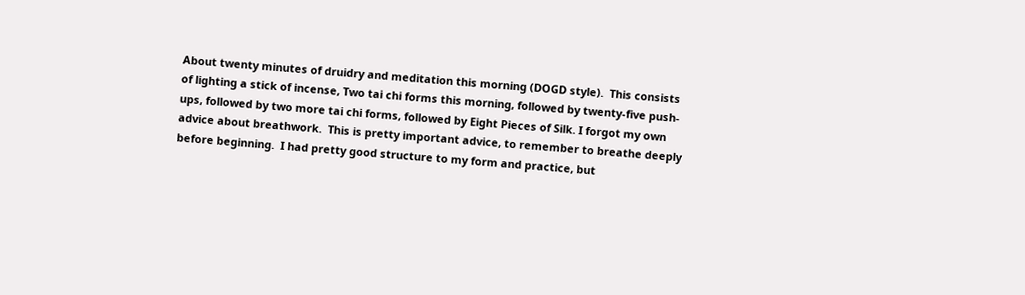About twenty minutes of druidry and meditation this morning (DOGD style).  This consists of lighting a stick of incense, Two tai chi forms this morning, followed by twenty-five push-ups, followed by two more tai chi forms, followed by Eight Pieces of Silk. I forgot my own advice about breathwork.  This is pretty important advice, to remember to breathe deeply before beginning.  I had pretty good structure to my form and practice, but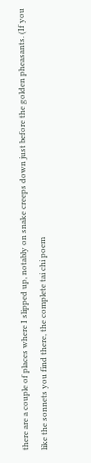there are a couple of places where I slipped up, notably on snake creeps down just before the golden pheasants. (If you like the sonnets you find there, the complete tai chi poem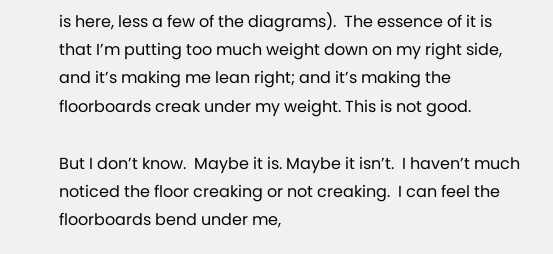is here, less a few of the diagrams).  The essence of it is that I’m putting too much weight down on my right side, and it’s making me lean right; and it’s making the floorboards creak under my weight. This is not good.

But I don’t know.  Maybe it is. Maybe it isn’t.  I haven’t much noticed the floor creaking or not creaking.  I can feel the floorboards bend under me,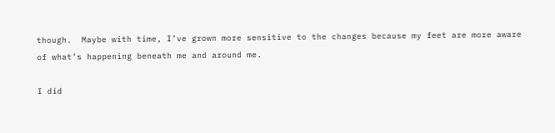though.  Maybe with time, I’ve grown more sensitive to the changes because my feet are more aware of what’s happening beneath me and around me.

I did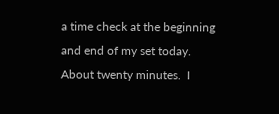a time check at the beginning and end of my set today. About twenty minutes.  I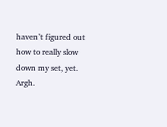haven’t figured out how to really slow down my set, yet.  Argh.